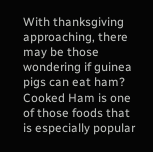With thanksgiving approaching, there may be those wondering if guinea pigs can eat ham?
Cooked Ham is one of those foods that is especially popular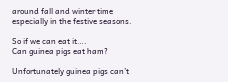around fall and winter time especially in the festive seasons.

So if we can eat it….
Can guinea pigs eat ham?

Unfortunately guinea pigs can’t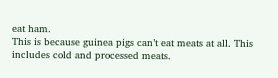eat ham.
This is because guinea pigs can’t eat meats at all. This includes cold and processed meats.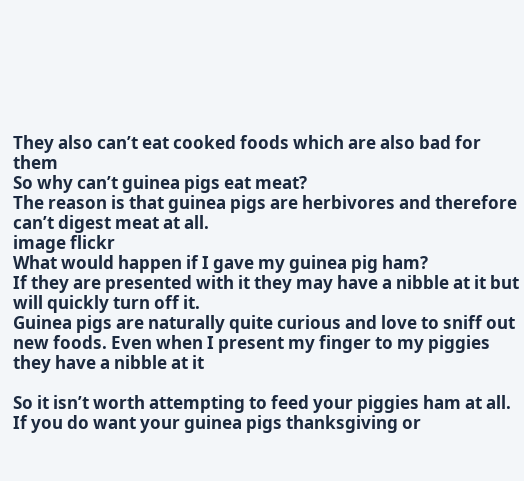They also can’t eat cooked foods which are also bad for them
So why can’t guinea pigs eat meat?
The reason is that guinea pigs are herbivores and therefore can’t digest meat at all.
image flickr
What would happen if I gave my guinea pig ham?
If they are presented with it they may have a nibble at it but will quickly turn off it.
Guinea pigs are naturally quite curious and love to sniff out new foods. Even when I present my finger to my piggies they have a nibble at it

So it isn’t worth attempting to feed your piggies ham at all.
If you do want your guinea pigs thanksgiving or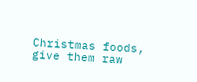Christmas foods, give them raw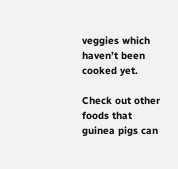veggies which haven’t been cooked yet.

Check out other foods that guinea pigs can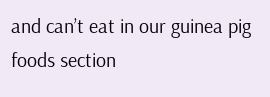and can’t eat in our guinea pig foods section